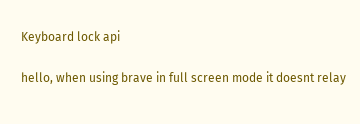Keyboard lock api

hello, when using brave in full screen mode it doesnt relay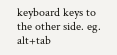keyboard keys to the other side. eg. alt+tab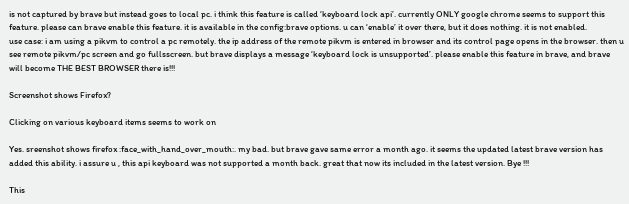is not captured by brave but instead goes to local pc. i think this feature is called ‘keyboard lock api’. currently ONLY google chrome seems to support this feature. please can brave enable this feature. it is available in the config:brave options. u can ‘enable’ it over there, but it does nothing. it is not enabled.
use case: i am using a pikvm to control a pc remotely. the ip address of the remote pikvm is entered in browser and its control page opens in the browser. then u see remote pikvm/pc screen and go fullsscreen. but brave displays a message ‘keyboard lock is unsupported’. please enable this feature in brave, and brave will become THE BEST BROWSER there is!!!

Screenshot shows Firefox?

Clicking on various keyboard items seems to work on

Yes. sreenshot shows firefox :face_with_hand_over_mouth:. my bad. but brave gave same error a month ago. it seems the updated latest brave version has added this ability. i assure u , this api keyboard was not supported a month back. great that now its included in the latest version. Bye !!!

This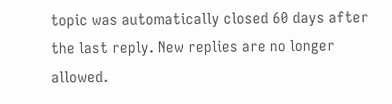topic was automatically closed 60 days after the last reply. New replies are no longer allowed.